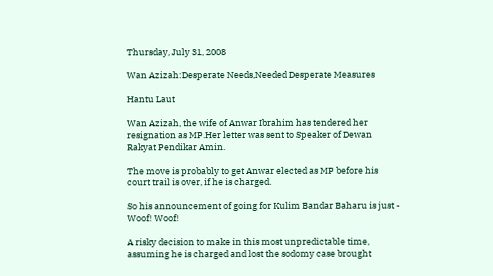Thursday, July 31, 2008

Wan Azizah:Desperate Needs,Needed Desperate Measures

Hantu Laut

Wan Azizah, the wife of Anwar Ibrahim has tendered her resignation as MP.Her letter was sent to Speaker of Dewan Rakyat Pendikar Amin.

The move is probably to get Anwar elected as MP before his court trail is over, if he is charged.

So his announcement of going for Kulim Bandar Baharu is just - Woof! Woof!

A risky decision to make in this most unpredictable time, assuming he is charged and lost the sodomy case brought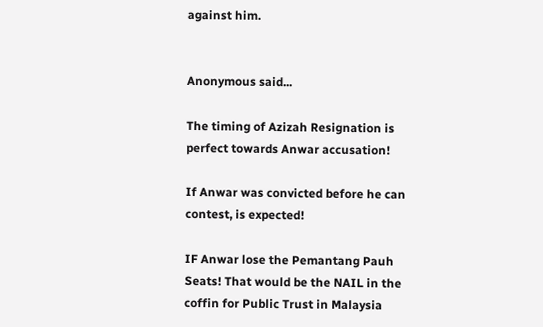against him.


Anonymous said...

The timing of Azizah Resignation is perfect towards Anwar accusation!

If Anwar was convicted before he can contest, is expected!

IF Anwar lose the Pemantang Pauh Seats! That would be the NAIL in the coffin for Public Trust in Malaysia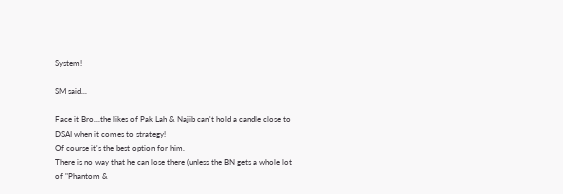System!

SM said...

Face it Bro...the likes of Pak Lah & Najib can't hold a candle close to DSAI when it comes to strategy!
Of course it's the best option for him.
There is no way that he can lose there (unless the BN gets a whole lot of "Phantom &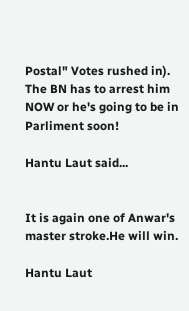Postal" Votes rushed in).
The BN has to arrest him NOW or he's going to be in Parliment soon!

Hantu Laut said...


It is again one of Anwar's master stroke.He will win.

Hantu Laut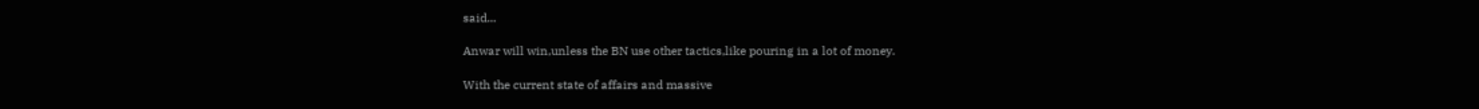said...

Anwar will win,unless the BN use other tactics,like pouring in a lot of money.

With the current state of affairs and massive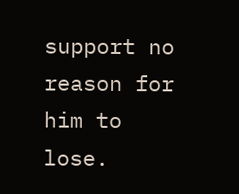support no reason for him to lose.